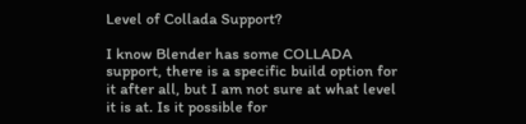Level of Collada Support?

I know Blender has some COLLADA support, there is a specific build option for it after all, but I am not sure at what level it is at. Is it possible for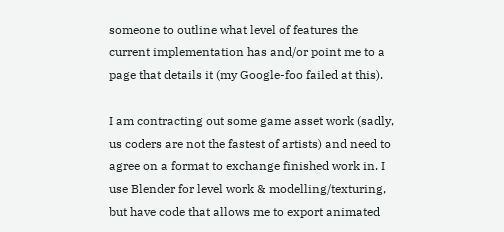someone to outline what level of features the current implementation has and/or point me to a page that details it (my Google-foo failed at this).

I am contracting out some game asset work (sadly, us coders are not the fastest of artists) and need to agree on a format to exchange finished work in. I use Blender for level work & modelling/texturing, but have code that allows me to export animated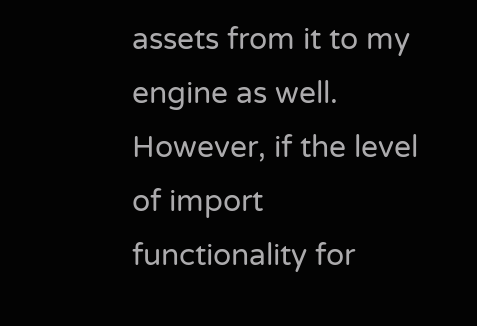assets from it to my engine as well. However, if the level of import functionality for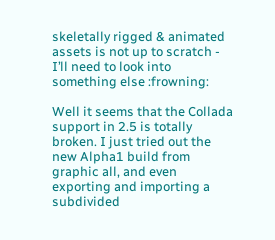skeletally rigged & animated assets is not up to scratch - I’ll need to look into something else :frowning:

Well it seems that the Collada support in 2.5 is totally broken. I just tried out the new Alpha1 build from graphic all, and even exporting and importing a subdivided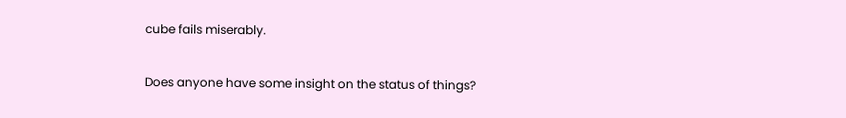cube fails miserably.

Does anyone have some insight on the status of things?